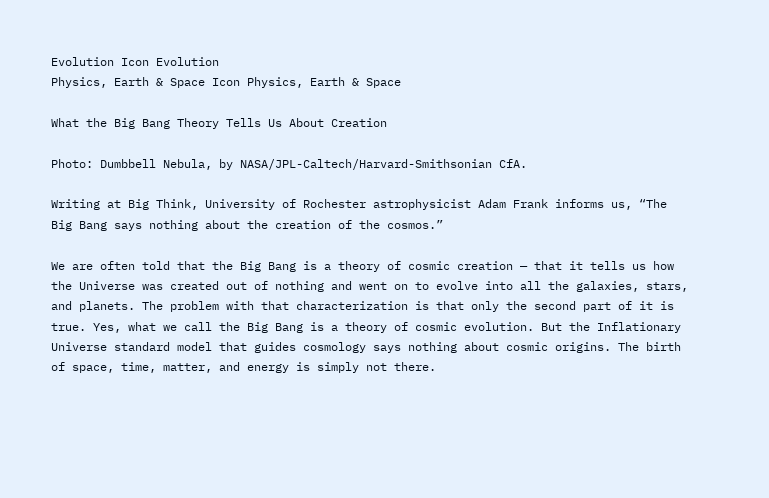Evolution Icon Evolution
Physics, Earth & Space Icon Physics, Earth & Space

What the Big Bang Theory Tells Us About Creation

Photo: Dumbbell Nebula, by NASA/JPL-Caltech/Harvard-Smithsonian CfA.

Writing at Big Think, University of Rochester astrophysicist Adam Frank informs us, “The Big Bang says nothing about the creation of the cosmos.”

We are often told that the Big Bang is a theory of cosmic creation — that it tells us how the Universe was created out of nothing and went on to evolve into all the galaxies, stars, and planets. The problem with that characterization is that only the second part of it is true. Yes, what we call the Big Bang is a theory of cosmic evolution. But the Inflationary Universe standard model that guides cosmology says nothing about cosmic origins. The birth of space, time, matter, and energy is simply not there.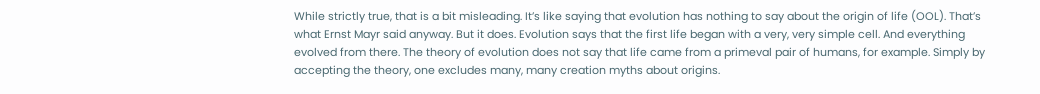While strictly true, that is a bit misleading. It’s like saying that evolution has nothing to say about the origin of life (OOL). That’s what Ernst Mayr said anyway. But it does. Evolution says that the first life began with a very, very simple cell. And everything evolved from there. The theory of evolution does not say that life came from a primeval pair of humans, for example. Simply by accepting the theory, one excludes many, many creation myths about origins.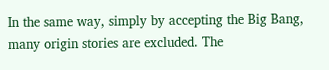In the same way, simply by accepting the Big Bang, many origin stories are excluded. The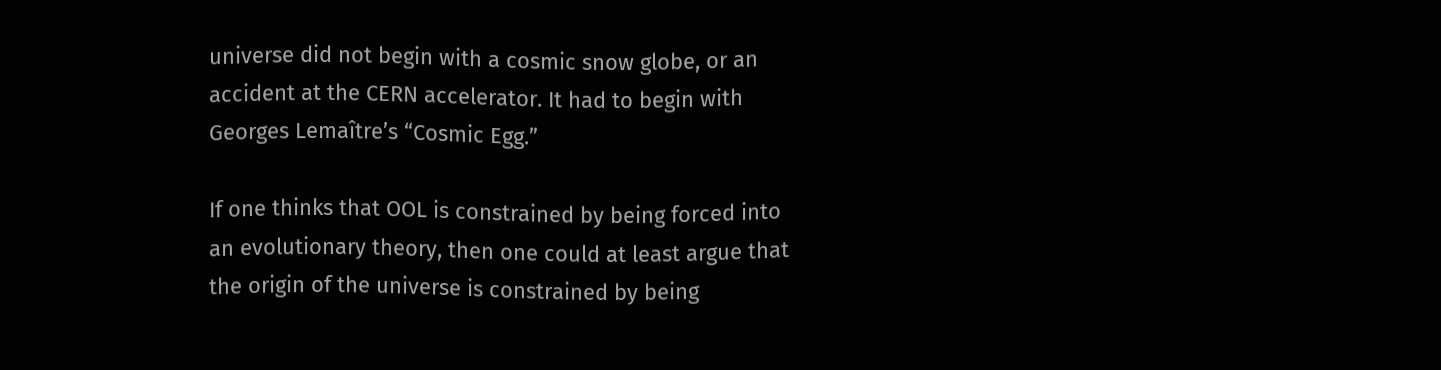universe did not begin with a cosmic snow globe, or an accident at the CERN accelerator. It had to begin with Georges Lemaître’s “Cosmic Egg.”

If one thinks that OOL is constrained by being forced into an evolutionary theory, then one could at least argue that the origin of the universe is constrained by being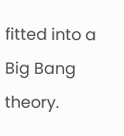fitted into a Big Bang theory.